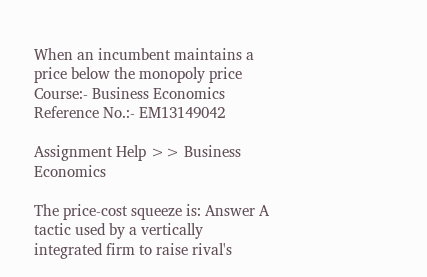When an incumbent maintains a price below the monopoly price
Course:- Business Economics
Reference No.:- EM13149042

Assignment Help >> Business Economics

The price-cost squeeze is: Answer A tactic used by a vertically integrated firm to raise rival's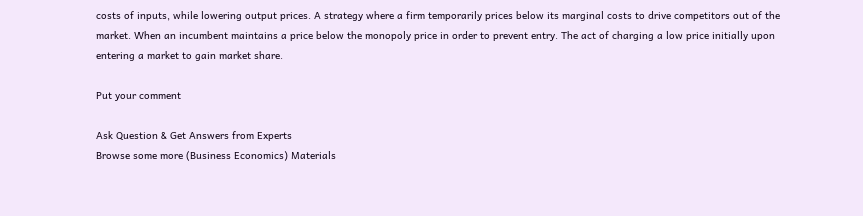costs of inputs, while lowering output prices. A strategy where a firm temporarily prices below its marginal costs to drive competitors out of the market. When an incumbent maintains a price below the monopoly price in order to prevent entry. The act of charging a low price initially upon entering a market to gain market share.

Put your comment

Ask Question & Get Answers from Experts
Browse some more (Business Economics) Materials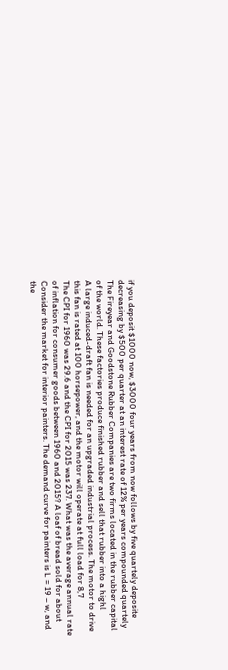if you deposit $1000 now, $3000 four years from now follows by five quartely deposite decreasing by $500 per quarter at an interest rate of 12% per years compounded quartely
The Fireyear and Goodstone Rubber Companies are two firms located in the rubber capital of the world. These factories produce finished rubber and sell that rubber into a highl
A large induced-draft fan is needed for an upgraded industrial process. The motor to drive this fan is rated at 100 horsepower, and the motor will operate at full load for 8,7
The CPI for 1960 was 29.6 and the CPI for 2015 was 237. What was the average annual rate of inflation for consumer goods between 1960 and 2015? A loaf of bread sold for about
Consider the market for interior painters. The demand curve for painters is L = 19 – w, and the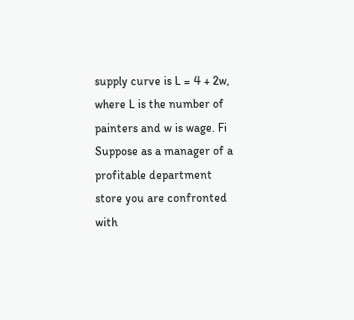supply curve is L = 4 + 2w, where L is the number of painters and w is wage. Fi
Suppose as a manager of a profitable department store you are confronted with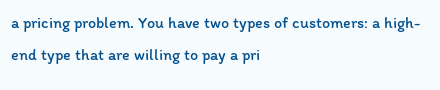a pricing problem. You have two types of customers: a high-end type that are willing to pay a pri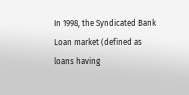In 1998, the Syndicated Bank Loan market (defined as loans having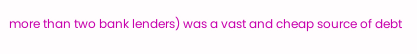more than two bank lenders) was a vast and cheap source of debt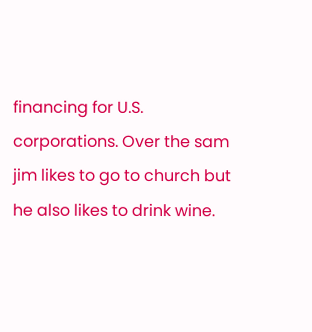financing for U.S. corporations. Over the sam
jim likes to go to church but he also likes to drink wine.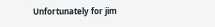Unfortunately for jim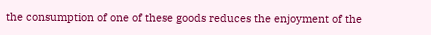the consumption of one of these goods reduces the enjoyment of the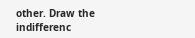other. Draw the indifferenc